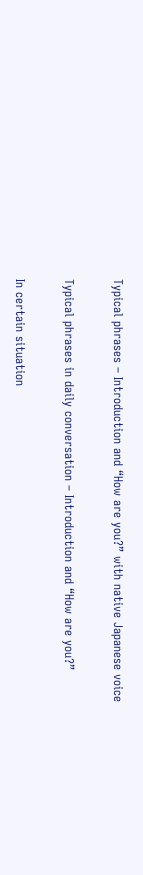Typical phrases – Introduction and “How are you?” with native Japanese voice

Typical phrases in daily conversation – Introduction and “How are you?”

In certain situation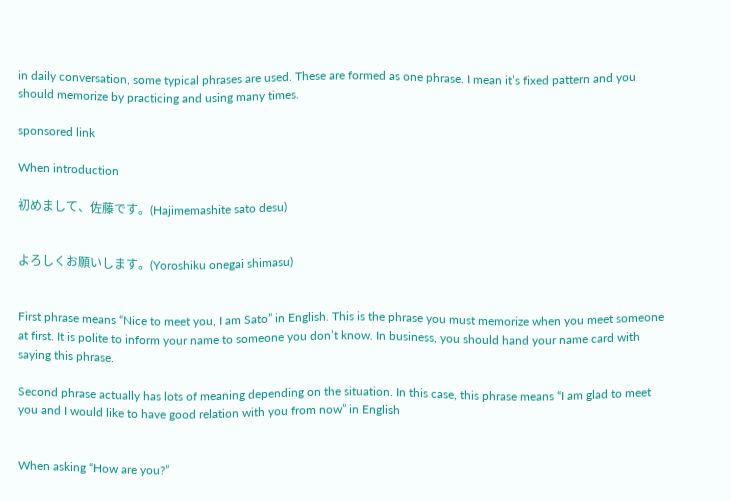in daily conversation, some typical phrases are used. These are formed as one phrase. I mean it’s fixed pattern and you should memorize by practicing and using many times.

sponsored link

When introduction

初めまして、佐藤です。(Hajimemashite sato desu)


よろしくお願いします。(Yoroshiku onegai shimasu)


First phrase means “Nice to meet you, I am Sato” in English. This is the phrase you must memorize when you meet someone at first. It is polite to inform your name to someone you don’t know. In business, you should hand your name card with saying this phrase.

Second phrase actually has lots of meaning depending on the situation. In this case, this phrase means “I am glad to meet you and I would like to have good relation with you from now” in English


When asking “How are you?”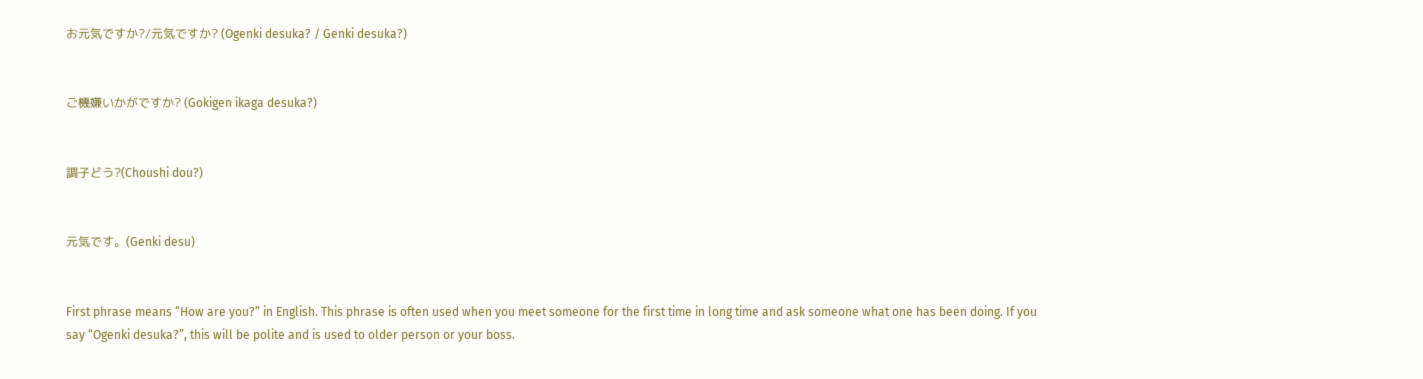お元気ですか?/元気ですか? (Ogenki desuka? / Genki desuka?)


ご機嫌いかがですか? (Gokigen ikaga desuka?)


調子どう?(Choushi dou?)


元気です。(Genki desu)


First phrase means “How are you?” in English. This phrase is often used when you meet someone for the first time in long time and ask someone what one has been doing. If you say “Ogenki desuka?”, this will be polite and is used to older person or your boss.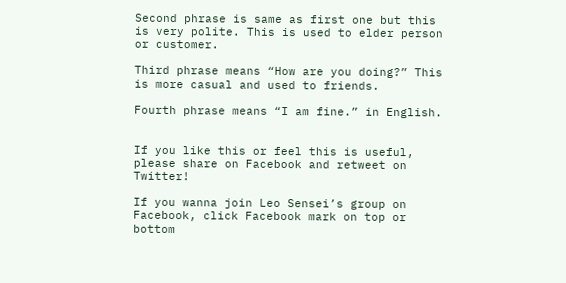Second phrase is same as first one but this is very polite. This is used to elder person or customer.

Third phrase means “How are you doing?” This is more casual and used to friends.

Fourth phrase means “I am fine.” in English.


If you like this or feel this is useful, please share on Facebook and retweet on Twitter!

If you wanna join Leo Sensei’s group on Facebook, click Facebook mark on top or bottom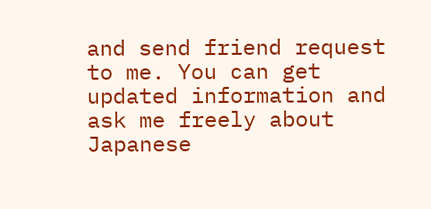and send friend request to me. You can get updated information and ask me freely about Japanese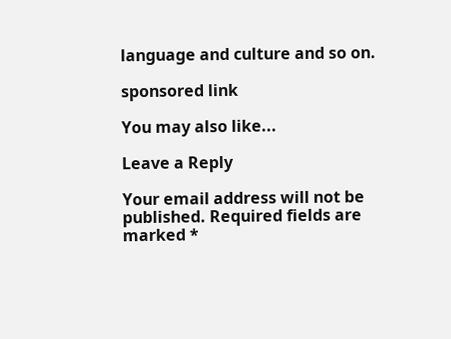language and culture and so on.

sponsored link

You may also like...

Leave a Reply

Your email address will not be published. Required fields are marked *